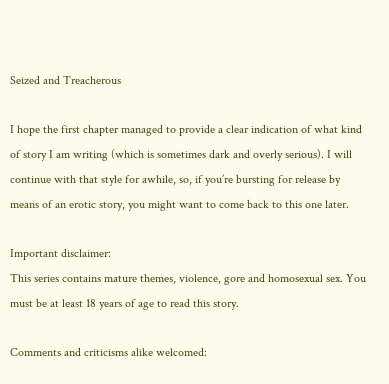Seized and Treacherous

I hope the first chapter managed to provide a clear indication of what kind of story I am writing (which is sometimes dark and overly serious). I will continue with that style for awhile, so, if you’re bursting for release by means of an erotic story, you might want to come back to this one later.

Important disclaimer:
This series contains mature themes, violence, gore and homosexual sex. You must be at least 18 years of age to read this story.

Comments and criticisms alike welcomed: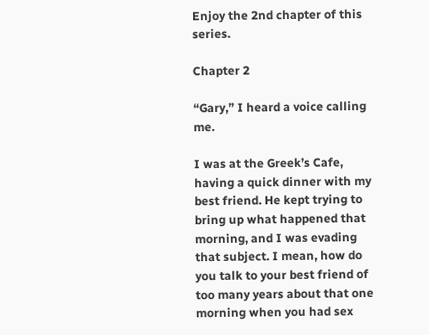Enjoy the 2nd chapter of this series.

Chapter 2

“Gary,” I heard a voice calling me.

I was at the Greek’s Cafe, having a quick dinner with my best friend. He kept trying to bring up what happened that morning, and I was evading that subject. I mean, how do you talk to your best friend of too many years about that one morning when you had sex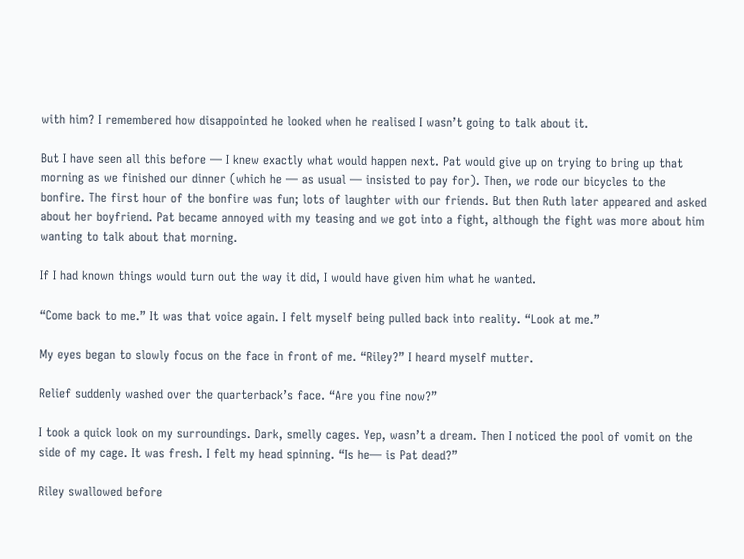with him? I remembered how disappointed he looked when he realised I wasn’t going to talk about it.

But I have seen all this before — I knew exactly what would happen next. Pat would give up on trying to bring up that morning as we finished our dinner (which he — as usual — insisted to pay for). Then, we rode our bicycles to the bonfire. The first hour of the bonfire was fun; lots of laughter with our friends. But then Ruth later appeared and asked about her boyfriend. Pat became annoyed with my teasing and we got into a fight, although the fight was more about him wanting to talk about that morning.

If I had known things would turn out the way it did, I would have given him what he wanted.

“Come back to me.” It was that voice again. I felt myself being pulled back into reality. “Look at me.”

My eyes began to slowly focus on the face in front of me. “Riley?” I heard myself mutter.

Relief suddenly washed over the quarterback’s face. “Are you fine now?”

I took a quick look on my surroundings. Dark, smelly cages. Yep, wasn’t a dream. Then I noticed the pool of vomit on the side of my cage. It was fresh. I felt my head spinning. “Is he— is Pat dead?”

Riley swallowed before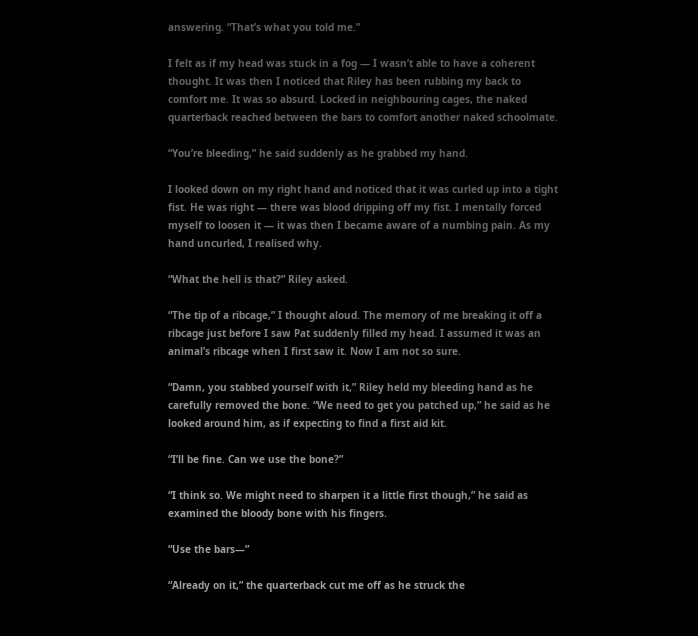answering. “That’s what you told me.”

I felt as if my head was stuck in a fog — I wasn’t able to have a coherent thought. It was then I noticed that Riley has been rubbing my back to comfort me. It was so absurd. Locked in neighbouring cages, the naked quarterback reached between the bars to comfort another naked schoolmate.

“You’re bleeding,” he said suddenly as he grabbed my hand.

I looked down on my right hand and noticed that it was curled up into a tight fist. He was right — there was blood dripping off my fist. I mentally forced myself to loosen it — it was then I became aware of a numbing pain. As my hand uncurled, I realised why.

“What the hell is that?” Riley asked.

“The tip of a ribcage,” I thought aloud. The memory of me breaking it off a ribcage just before I saw Pat suddenly filled my head. I assumed it was an animal’s ribcage when I first saw it. Now I am not so sure.

“Damn, you stabbed yourself with it,” Riley held my bleeding hand as he carefully removed the bone. “We need to get you patched up,” he said as he looked around him, as if expecting to find a first aid kit.

“I’ll be fine. Can we use the bone?”

“I think so. We might need to sharpen it a little first though,” he said as examined the bloody bone with his fingers.

“Use the bars—”

“Already on it,” the quarterback cut me off as he struck the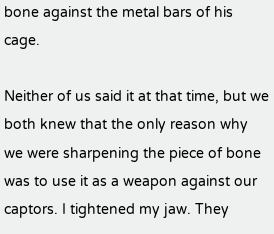bone against the metal bars of his cage.

Neither of us said it at that time, but we both knew that the only reason why we were sharpening the piece of bone was to use it as a weapon against our captors. I tightened my jaw. They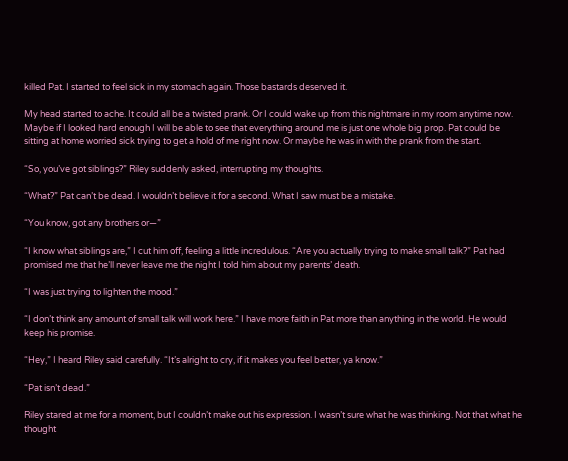killed Pat. I started to feel sick in my stomach again. Those bastards deserved it.

My head started to ache. It could all be a twisted prank. Or I could wake up from this nightmare in my room anytime now. Maybe if I looked hard enough I will be able to see that everything around me is just one whole big prop. Pat could be sitting at home worried sick trying to get a hold of me right now. Or maybe he was in with the prank from the start.

“So, you’ve got siblings?” Riley suddenly asked, interrupting my thoughts.

“What?” Pat can’t be dead. I wouldn’t believe it for a second. What I saw must be a mistake.

“You know, got any brothers or—”

“I know what siblings are,” I cut him off, feeling a little incredulous. “Are you actually trying to make small talk?” Pat had promised me that he’ll never leave me the night I told him about my parents’ death.

“I was just trying to lighten the mood.”

“I don’t think any amount of small talk will work here.” I have more faith in Pat more than anything in the world. He would keep his promise.

“Hey,” I heard Riley said carefully. “It’s alright to cry, if it makes you feel better, ya know.”

“Pat isn’t dead.”

Riley stared at me for a moment, but I couldn’t make out his expression. I wasn’t sure what he was thinking. Not that what he thought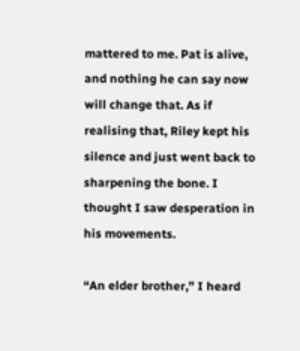mattered to me. Pat is alive, and nothing he can say now will change that. As if realising that, Riley kept his silence and just went back to sharpening the bone. I thought I saw desperation in his movements.

“An elder brother,” I heard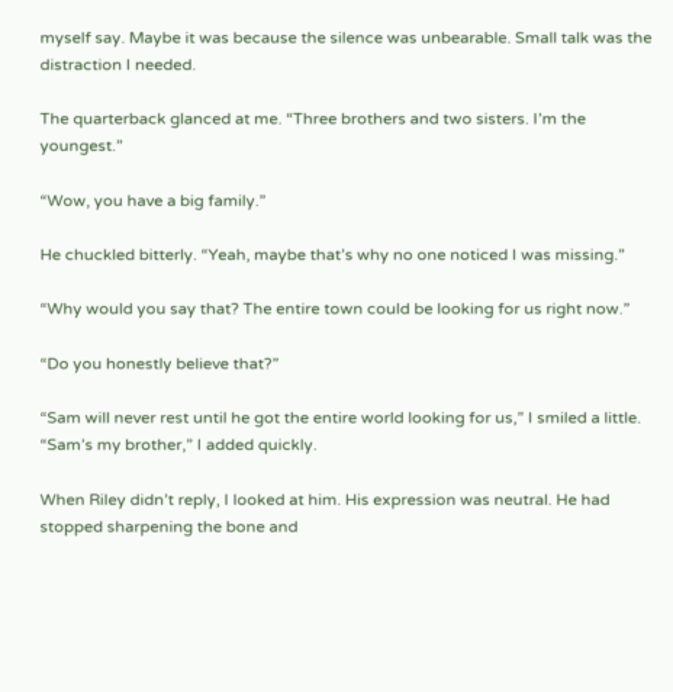myself say. Maybe it was because the silence was unbearable. Small talk was the distraction I needed.

The quarterback glanced at me. “Three brothers and two sisters. I’m the youngest.”

“Wow, you have a big family.”

He chuckled bitterly. “Yeah, maybe that’s why no one noticed I was missing.”

“Why would you say that? The entire town could be looking for us right now.”

“Do you honestly believe that?”

“Sam will never rest until he got the entire world looking for us,” I smiled a little. “Sam’s my brother,” I added quickly.

When Riley didn’t reply, I looked at him. His expression was neutral. He had stopped sharpening the bone and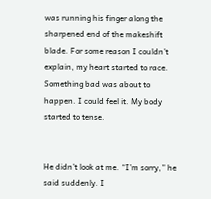was running his finger along the sharpened end of the makeshift blade. For some reason I couldn’t explain, my heart started to race. Something bad was about to happen. I could feel it. My body started to tense.


He didn’t look at me. “I’m sorry,” he said suddenly. I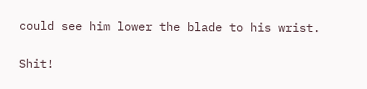could see him lower the blade to his wrist.

Shit!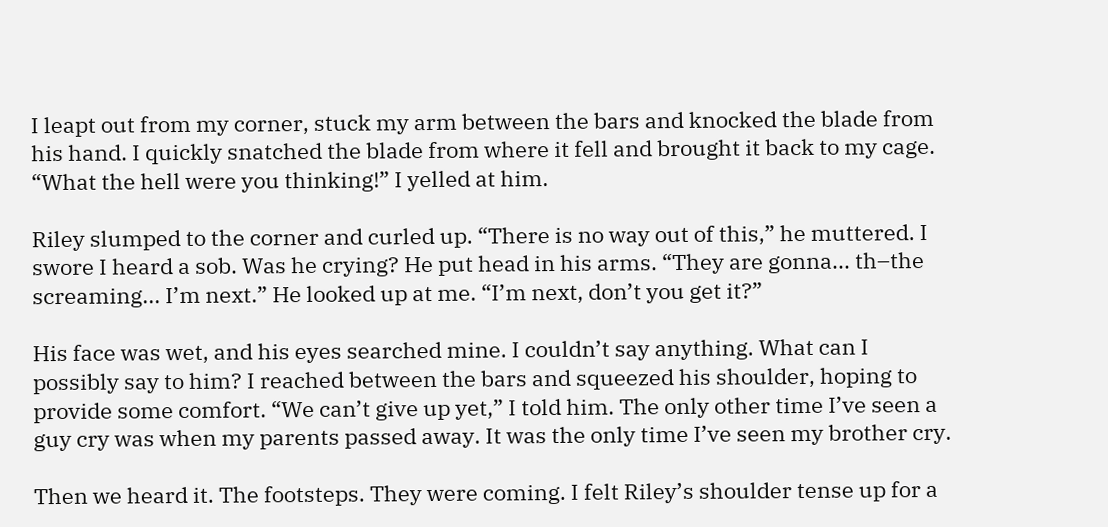I leapt out from my corner, stuck my arm between the bars and knocked the blade from his hand. I quickly snatched the blade from where it fell and brought it back to my cage. “What the hell were you thinking!” I yelled at him.

Riley slumped to the corner and curled up. “There is no way out of this,” he muttered. I swore I heard a sob. Was he crying? He put head in his arms. “They are gonna... th–the screaming... I’m next.” He looked up at me. “I’m next, don’t you get it?”

His face was wet, and his eyes searched mine. I couldn’t say anything. What can I possibly say to him? I reached between the bars and squeezed his shoulder, hoping to provide some comfort. “We can’t give up yet,” I told him. The only other time I’ve seen a guy cry was when my parents passed away. It was the only time I’ve seen my brother cry.

Then we heard it. The footsteps. They were coming. I felt Riley’s shoulder tense up for a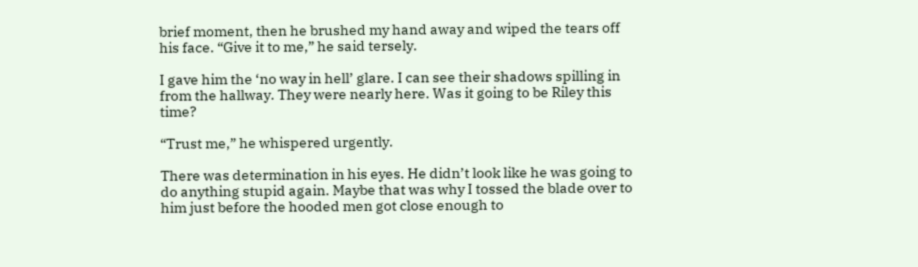brief moment, then he brushed my hand away and wiped the tears off his face. “Give it to me,” he said tersely.

I gave him the ‘no way in hell’ glare. I can see their shadows spilling in from the hallway. They were nearly here. Was it going to be Riley this time?

“Trust me,” he whispered urgently.

There was determination in his eyes. He didn’t look like he was going to do anything stupid again. Maybe that was why I tossed the blade over to him just before the hooded men got close enough to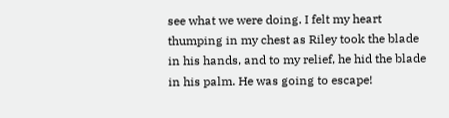see what we were doing. I felt my heart thumping in my chest as Riley took the blade in his hands, and to my relief, he hid the blade in his palm. He was going to escape!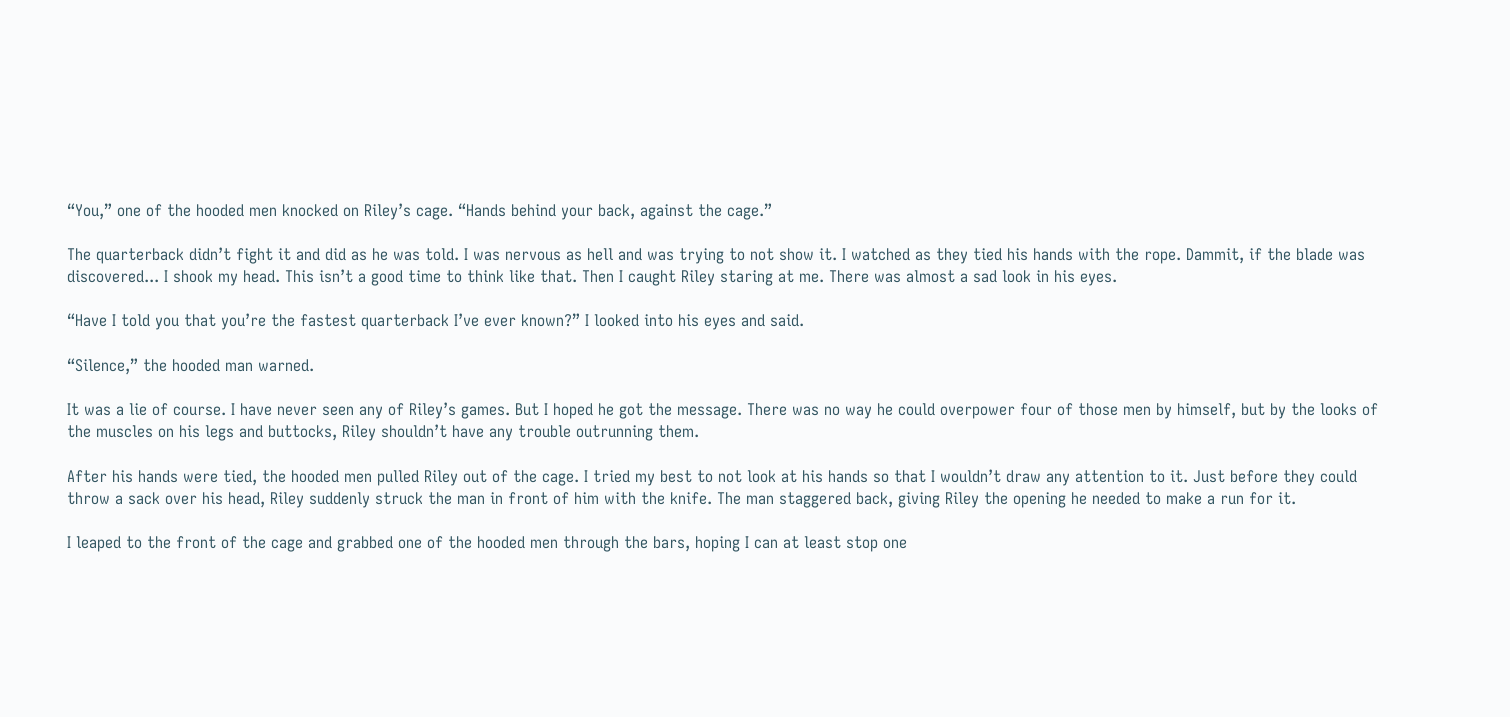“You,” one of the hooded men knocked on Riley’s cage. “Hands behind your back, against the cage.”

The quarterback didn’t fight it and did as he was told. I was nervous as hell and was trying to not show it. I watched as they tied his hands with the rope. Dammit, if the blade was discovered... I shook my head. This isn’t a good time to think like that. Then I caught Riley staring at me. There was almost a sad look in his eyes.

“Have I told you that you’re the fastest quarterback I’ve ever known?” I looked into his eyes and said.

“Silence,” the hooded man warned.

It was a lie of course. I have never seen any of Riley’s games. But I hoped he got the message. There was no way he could overpower four of those men by himself, but by the looks of the muscles on his legs and buttocks, Riley shouldn’t have any trouble outrunning them.

After his hands were tied, the hooded men pulled Riley out of the cage. I tried my best to not look at his hands so that I wouldn’t draw any attention to it. Just before they could throw a sack over his head, Riley suddenly struck the man in front of him with the knife. The man staggered back, giving Riley the opening he needed to make a run for it.

I leaped to the front of the cage and grabbed one of the hooded men through the bars, hoping I can at least stop one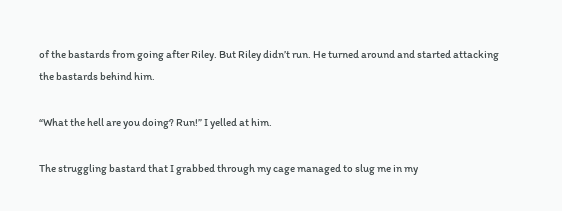of the bastards from going after Riley. But Riley didn’t run. He turned around and started attacking the bastards behind him.

“What the hell are you doing? Run!” I yelled at him.

The struggling bastard that I grabbed through my cage managed to slug me in my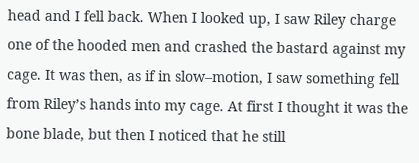head and I fell back. When I looked up, I saw Riley charge one of the hooded men and crashed the bastard against my cage. It was then, as if in slow–motion, I saw something fell from Riley’s hands into my cage. At first I thought it was the bone blade, but then I noticed that he still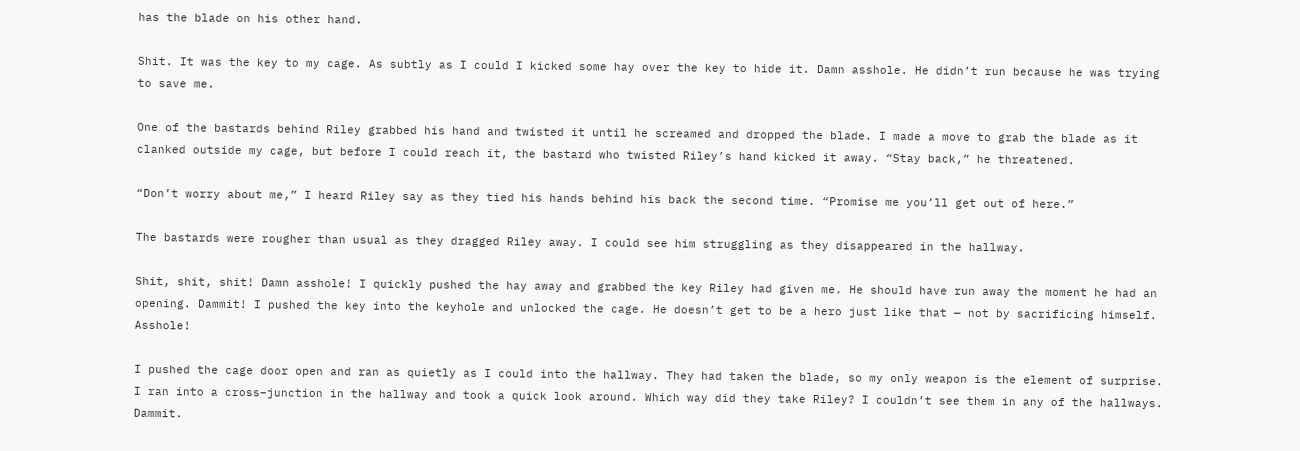has the blade on his other hand.

Shit. It was the key to my cage. As subtly as I could I kicked some hay over the key to hide it. Damn asshole. He didn’t run because he was trying to save me.

One of the bastards behind Riley grabbed his hand and twisted it until he screamed and dropped the blade. I made a move to grab the blade as it clanked outside my cage, but before I could reach it, the bastard who twisted Riley’s hand kicked it away. “Stay back,” he threatened.

“Don’t worry about me,” I heard Riley say as they tied his hands behind his back the second time. “Promise me you’ll get out of here.”

The bastards were rougher than usual as they dragged Riley away. I could see him struggling as they disappeared in the hallway.

Shit, shit, shit! Damn asshole! I quickly pushed the hay away and grabbed the key Riley had given me. He should have run away the moment he had an opening. Dammit! I pushed the key into the keyhole and unlocked the cage. He doesn’t get to be a hero just like that — not by sacrificing himself. Asshole!

I pushed the cage door open and ran as quietly as I could into the hallway. They had taken the blade, so my only weapon is the element of surprise. I ran into a cross–junction in the hallway and took a quick look around. Which way did they take Riley? I couldn’t see them in any of the hallways. Dammit.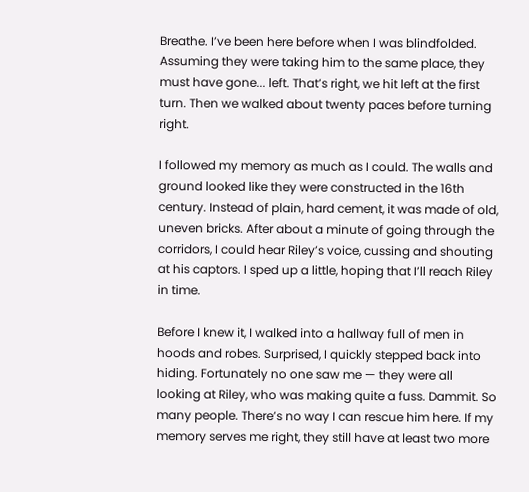Breathe. I’ve been here before when I was blindfolded. Assuming they were taking him to the same place, they must have gone... left. That’s right, we hit left at the first turn. Then we walked about twenty paces before turning right.

I followed my memory as much as I could. The walls and ground looked like they were constructed in the 16th century. Instead of plain, hard cement, it was made of old, uneven bricks. After about a minute of going through the corridors, I could hear Riley’s voice, cussing and shouting at his captors. I sped up a little, hoping that I’ll reach Riley in time.

Before I knew it, I walked into a hallway full of men in hoods and robes. Surprised, I quickly stepped back into hiding. Fortunately no one saw me — they were all looking at Riley, who was making quite a fuss. Dammit. So many people. There’s no way I can rescue him here. If my memory serves me right, they still have at least two more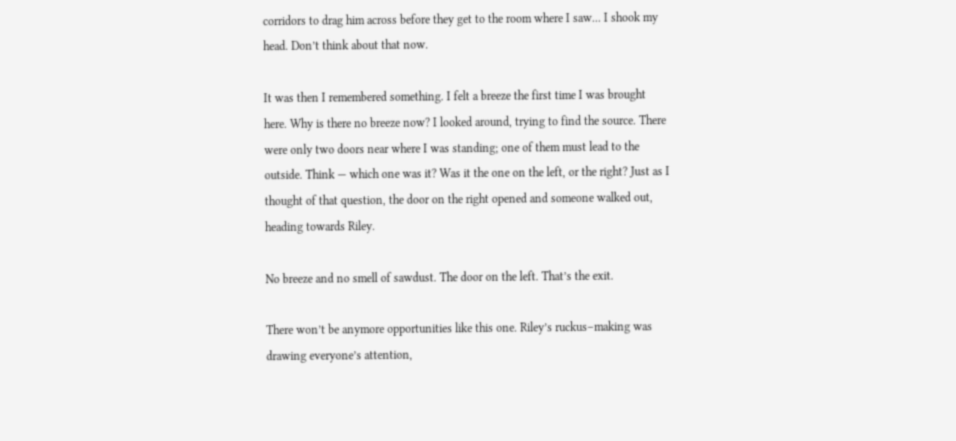corridors to drag him across before they get to the room where I saw... I shook my head. Don’t think about that now.

It was then I remembered something. I felt a breeze the first time I was brought here. Why is there no breeze now? I looked around, trying to find the source. There were only two doors near where I was standing; one of them must lead to the outside. Think — which one was it? Was it the one on the left, or the right? Just as I thought of that question, the door on the right opened and someone walked out, heading towards Riley.

No breeze and no smell of sawdust. The door on the left. That’s the exit.

There won’t be anymore opportunities like this one. Riley’s ruckus–making was drawing everyone’s attention,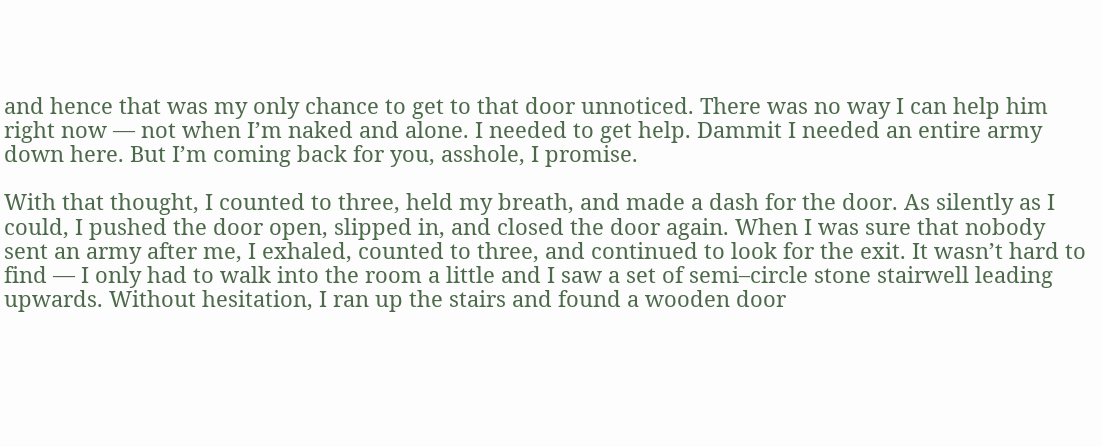and hence that was my only chance to get to that door unnoticed. There was no way I can help him right now — not when I’m naked and alone. I needed to get help. Dammit I needed an entire army down here. But I’m coming back for you, asshole, I promise.

With that thought, I counted to three, held my breath, and made a dash for the door. As silently as I could, I pushed the door open, slipped in, and closed the door again. When I was sure that nobody sent an army after me, I exhaled, counted to three, and continued to look for the exit. It wasn’t hard to find — I only had to walk into the room a little and I saw a set of semi–circle stone stairwell leading upwards. Without hesitation, I ran up the stairs and found a wooden door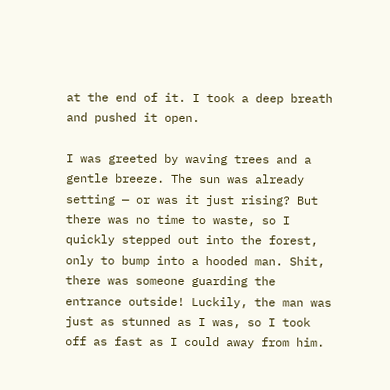at the end of it. I took a deep breath and pushed it open.

I was greeted by waving trees and a gentle breeze. The sun was already setting — or was it just rising? But there was no time to waste, so I quickly stepped out into the forest, only to bump into a hooded man. Shit, there was someone guarding the entrance outside! Luckily, the man was just as stunned as I was, so I took off as fast as I could away from him.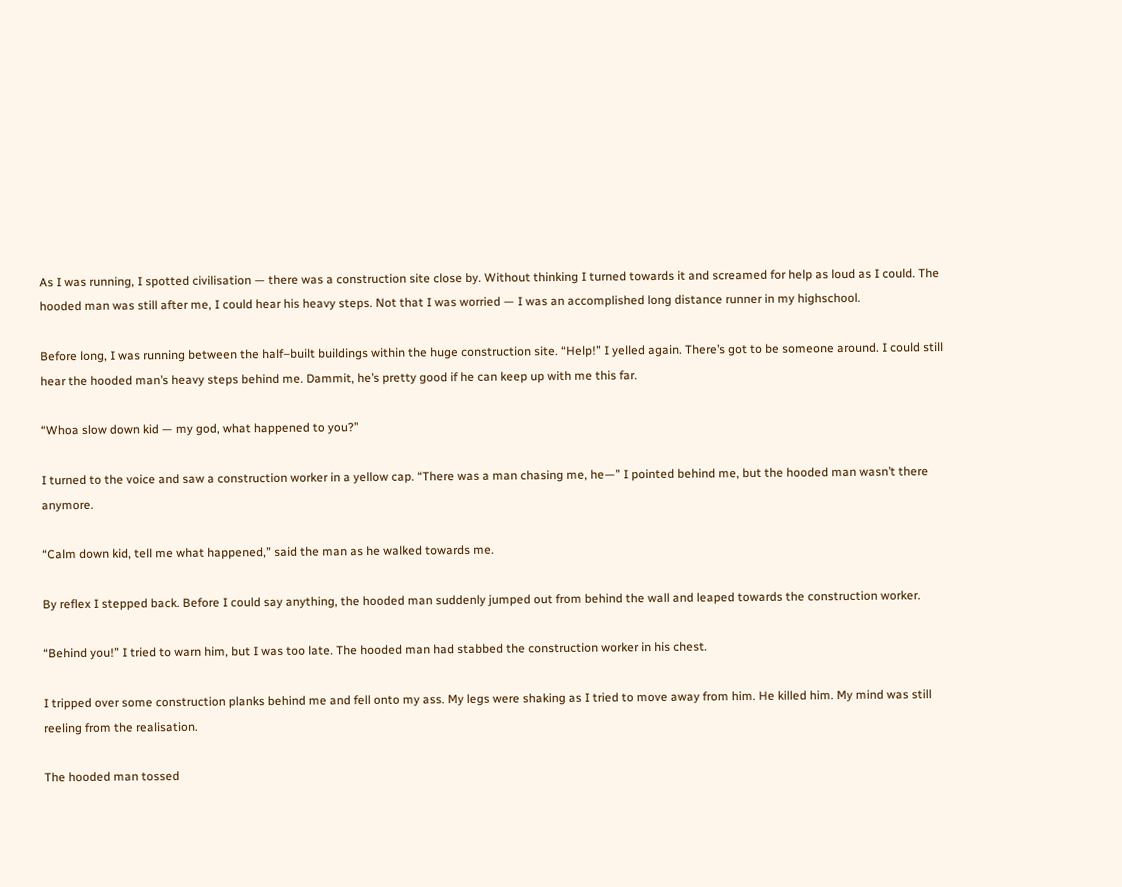As I was running, I spotted civilisation — there was a construction site close by. Without thinking I turned towards it and screamed for help as loud as I could. The hooded man was still after me, I could hear his heavy steps. Not that I was worried — I was an accomplished long distance runner in my highschool.

Before long, I was running between the half–built buildings within the huge construction site. “Help!” I yelled again. There’s got to be someone around. I could still hear the hooded man’s heavy steps behind me. Dammit, he’s pretty good if he can keep up with me this far.

“Whoa slow down kid — my god, what happened to you?”

I turned to the voice and saw a construction worker in a yellow cap. “There was a man chasing me, he—” I pointed behind me, but the hooded man wasn’t there anymore.

“Calm down kid, tell me what happened,” said the man as he walked towards me.

By reflex I stepped back. Before I could say anything, the hooded man suddenly jumped out from behind the wall and leaped towards the construction worker.

“Behind you!” I tried to warn him, but I was too late. The hooded man had stabbed the construction worker in his chest.

I tripped over some construction planks behind me and fell onto my ass. My legs were shaking as I tried to move away from him. He killed him. My mind was still reeling from the realisation.

The hooded man tossed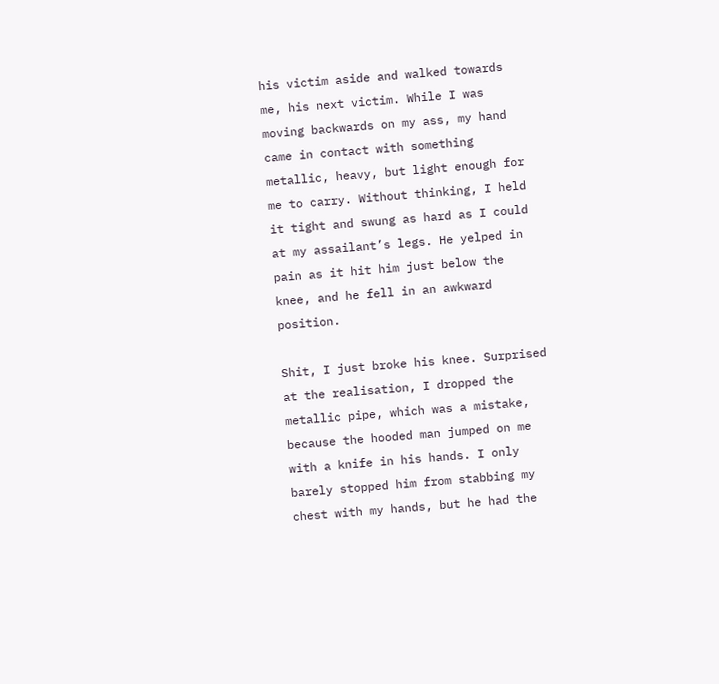his victim aside and walked towards me, his next victim. While I was moving backwards on my ass, my hand came in contact with something metallic, heavy, but light enough for me to carry. Without thinking, I held it tight and swung as hard as I could at my assailant’s legs. He yelped in pain as it hit him just below the knee, and he fell in an awkward position.

Shit, I just broke his knee. Surprised at the realisation, I dropped the metallic pipe, which was a mistake, because the hooded man jumped on me with a knife in his hands. I only barely stopped him from stabbing my chest with my hands, but he had the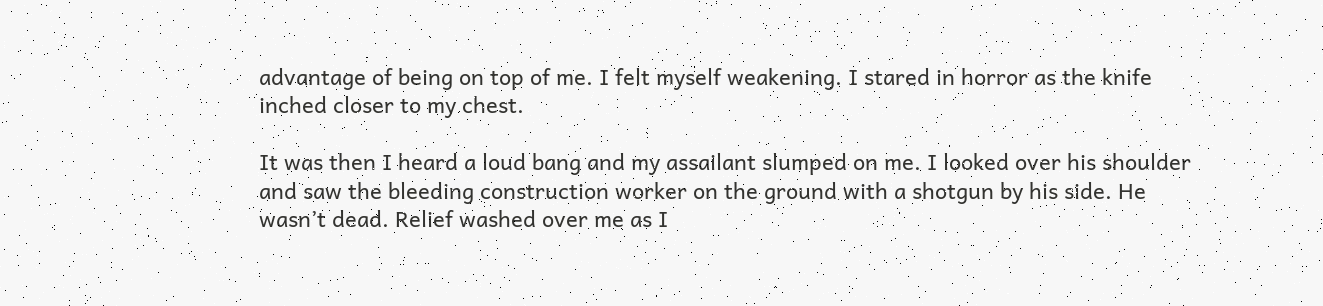advantage of being on top of me. I felt myself weakening. I stared in horror as the knife inched closer to my chest.

It was then I heard a loud bang and my assailant slumped on me. I looked over his shoulder and saw the bleeding construction worker on the ground with a shotgun by his side. He wasn’t dead. Relief washed over me as I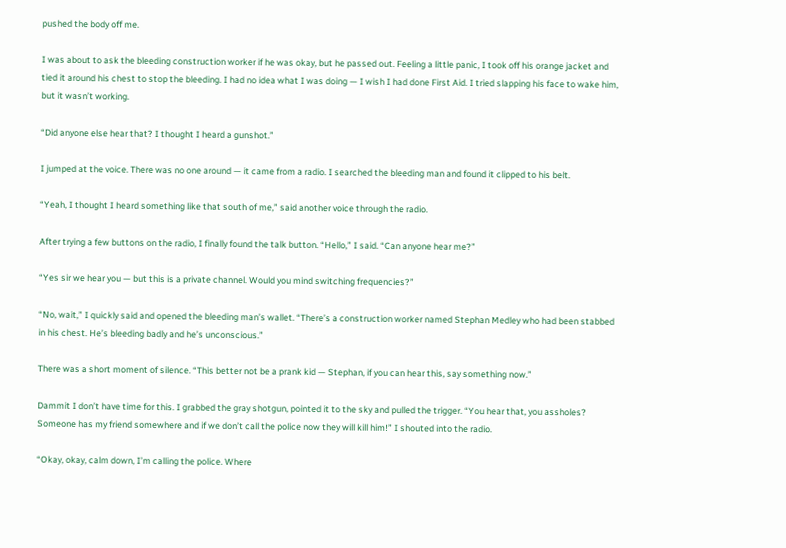pushed the body off me.

I was about to ask the bleeding construction worker if he was okay, but he passed out. Feeling a little panic, I took off his orange jacket and tied it around his chest to stop the bleeding. I had no idea what I was doing — I wish I had done First Aid. I tried slapping his face to wake him, but it wasn’t working.

“Did anyone else hear that? I thought I heard a gunshot.”

I jumped at the voice. There was no one around — it came from a radio. I searched the bleeding man and found it clipped to his belt.

“Yeah, I thought I heard something like that south of me,” said another voice through the radio.

After trying a few buttons on the radio, I finally found the talk button. “Hello,” I said. “Can anyone hear me?”

“Yes sir we hear you — but this is a private channel. Would you mind switching frequencies?”

“No, wait,” I quickly said and opened the bleeding man’s wallet. “There’s a construction worker named Stephan Medley who had been stabbed in his chest. He’s bleeding badly and he’s unconscious.”

There was a short moment of silence. “This better not be a prank kid — Stephan, if you can hear this, say something now.”

Dammit I don’t have time for this. I grabbed the gray shotgun, pointed it to the sky and pulled the trigger. “You hear that, you assholes? Someone has my friend somewhere and if we don’t call the police now they will kill him!” I shouted into the radio.

“Okay, okay, calm down, I’m calling the police. Where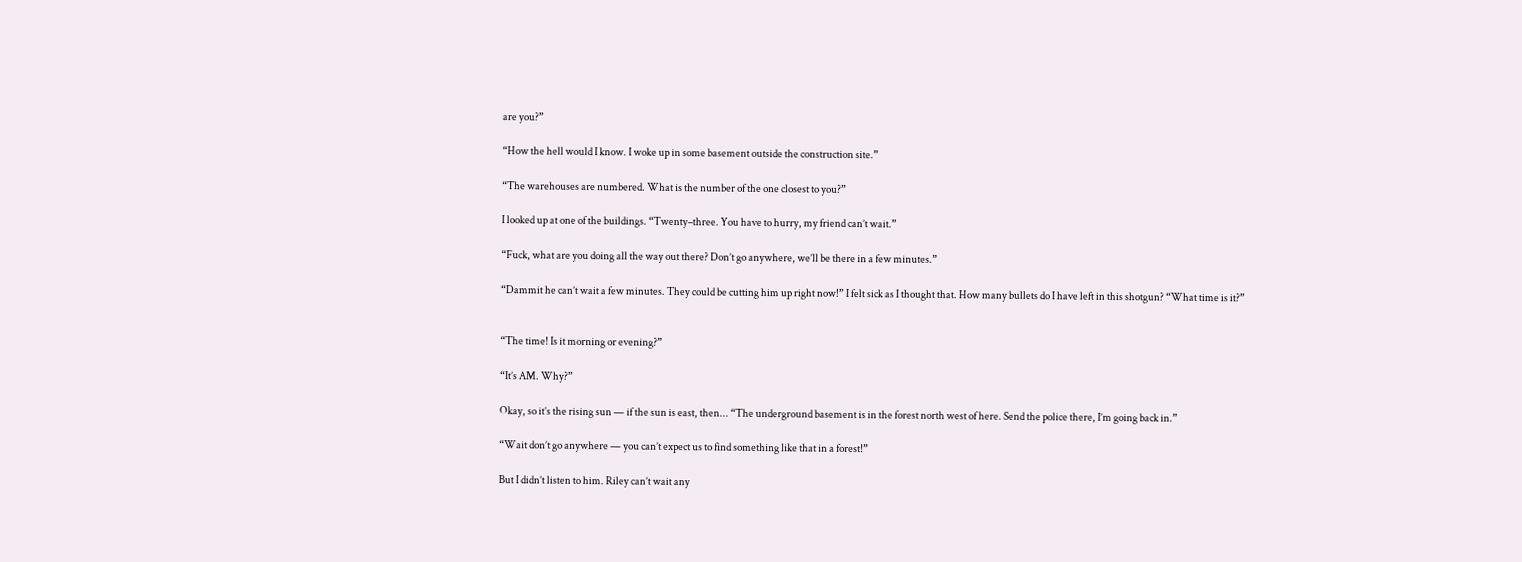are you?”

“How the hell would I know. I woke up in some basement outside the construction site.”

“The warehouses are numbered. What is the number of the one closest to you?”

I looked up at one of the buildings. “Twenty–three. You have to hurry, my friend can’t wait.”

“Fuck, what are you doing all the way out there? Don’t go anywhere, we’ll be there in a few minutes.”

“Dammit he can’t wait a few minutes. They could be cutting him up right now!” I felt sick as I thought that. How many bullets do I have left in this shotgun? “What time is it?”


“The time! Is it morning or evening?”

“It’s AM. Why?”

Okay, so it’s the rising sun — if the sun is east, then... “The underground basement is in the forest north west of here. Send the police there, I’m going back in.”

“Wait don’t go anywhere — you can’t expect us to find something like that in a forest!”

But I didn’t listen to him. Riley can’t wait any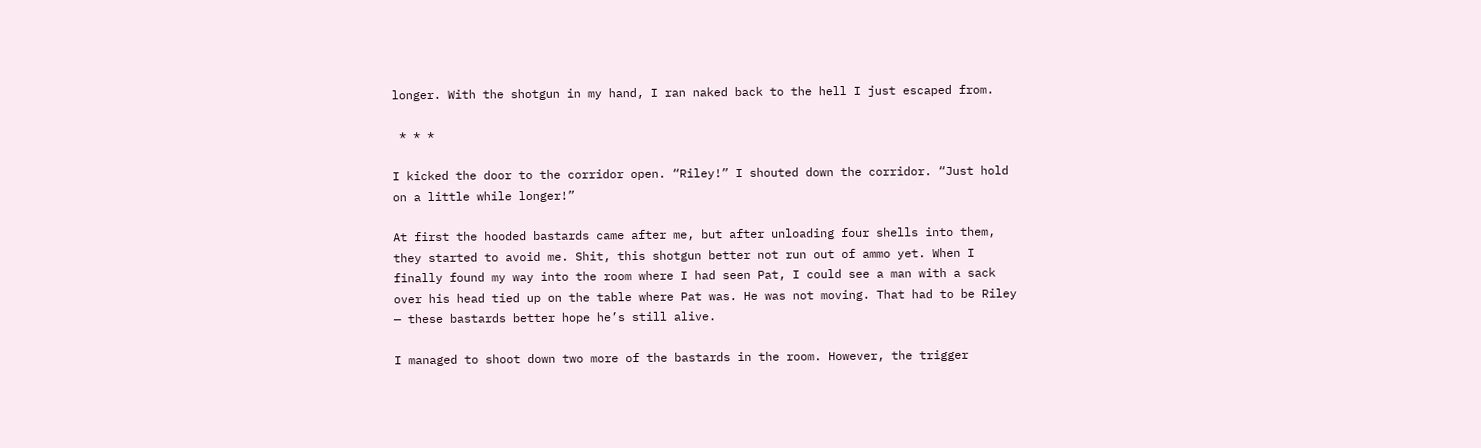longer. With the shotgun in my hand, I ran naked back to the hell I just escaped from.

 * * *

I kicked the door to the corridor open. “Riley!” I shouted down the corridor. “Just hold on a little while longer!”

At first the hooded bastards came after me, but after unloading four shells into them, they started to avoid me. Shit, this shotgun better not run out of ammo yet. When I finally found my way into the room where I had seen Pat, I could see a man with a sack over his head tied up on the table where Pat was. He was not moving. That had to be Riley — these bastards better hope he’s still alive.

I managed to shoot down two more of the bastards in the room. However, the trigger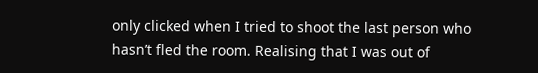only clicked when I tried to shoot the last person who hasn’t fled the room. Realising that I was out of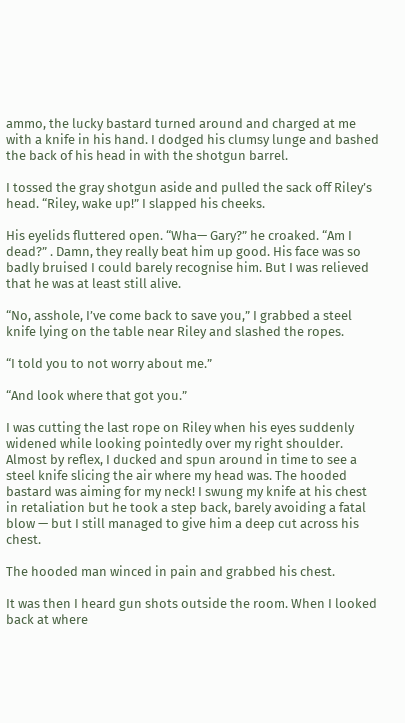ammo, the lucky bastard turned around and charged at me with a knife in his hand. I dodged his clumsy lunge and bashed the back of his head in with the shotgun barrel.

I tossed the gray shotgun aside and pulled the sack off Riley’s head. “Riley, wake up!” I slapped his cheeks.

His eyelids fluttered open. “Wha— Gary?” he croaked. “Am I dead?” . Damn, they really beat him up good. His face was so badly bruised I could barely recognise him. But I was relieved that he was at least still alive.

“No, asshole, I’ve come back to save you,” I grabbed a steel knife lying on the table near Riley and slashed the ropes.

“I told you to not worry about me.”

“And look where that got you.”

I was cutting the last rope on Riley when his eyes suddenly widened while looking pointedly over my right shoulder. Almost by reflex, I ducked and spun around in time to see a steel knife slicing the air where my head was. The hooded bastard was aiming for my neck! I swung my knife at his chest in retaliation but he took a step back, barely avoiding a fatal blow — but I still managed to give him a deep cut across his chest.

The hooded man winced in pain and grabbed his chest.

It was then I heard gun shots outside the room. When I looked back at where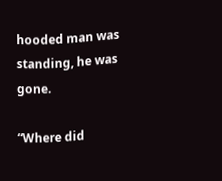hooded man was standing, he was gone.

“Where did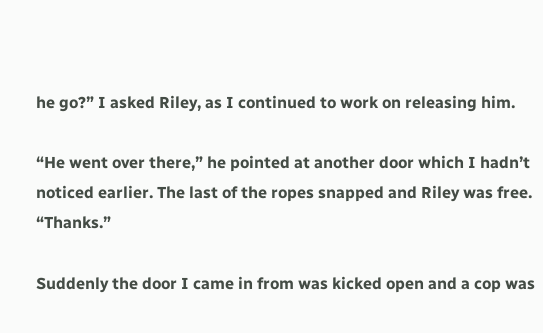he go?” I asked Riley, as I continued to work on releasing him.

“He went over there,” he pointed at another door which I hadn’t noticed earlier. The last of the ropes snapped and Riley was free. “Thanks.”

Suddenly the door I came in from was kicked open and a cop was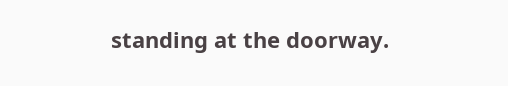standing at the doorway.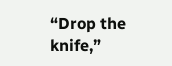“Drop the knife,”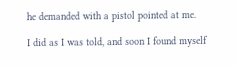he demanded with a pistol pointed at me.

I did as I was told, and soon I found myself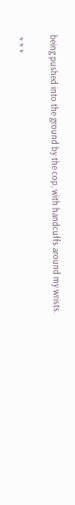being pushed into the ground by the cop, with handcuffs around my wrists.

 * * *